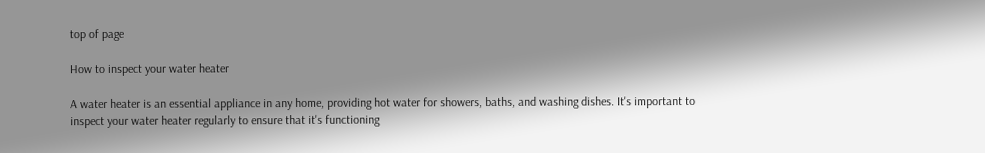top of page

How to inspect your water heater

A water heater is an essential appliance in any home, providing hot water for showers, baths, and washing dishes. It's important to inspect your water heater regularly to ensure that it's functioning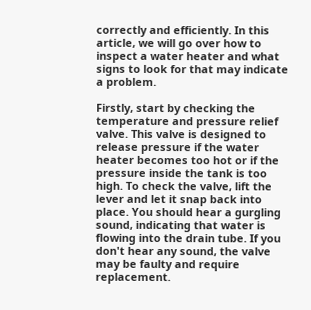correctly and efficiently. In this article, we will go over how to inspect a water heater and what signs to look for that may indicate a problem.

Firstly, start by checking the temperature and pressure relief valve. This valve is designed to release pressure if the water heater becomes too hot or if the pressure inside the tank is too high. To check the valve, lift the lever and let it snap back into place. You should hear a gurgling sound, indicating that water is flowing into the drain tube. If you don't hear any sound, the valve may be faulty and require replacement.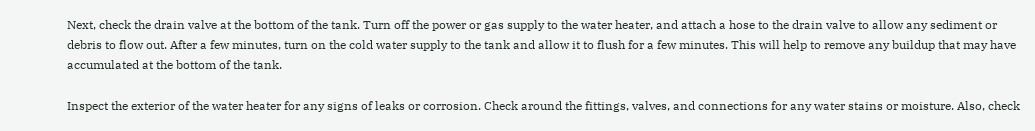Next, check the drain valve at the bottom of the tank. Turn off the power or gas supply to the water heater, and attach a hose to the drain valve to allow any sediment or debris to flow out. After a few minutes, turn on the cold water supply to the tank and allow it to flush for a few minutes. This will help to remove any buildup that may have accumulated at the bottom of the tank.

Inspect the exterior of the water heater for any signs of leaks or corrosion. Check around the fittings, valves, and connections for any water stains or moisture. Also, check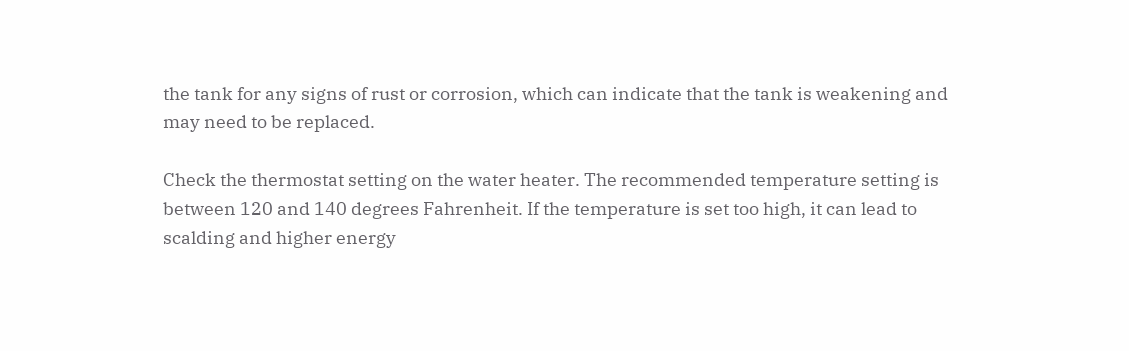the tank for any signs of rust or corrosion, which can indicate that the tank is weakening and may need to be replaced.

Check the thermostat setting on the water heater. The recommended temperature setting is between 120 and 140 degrees Fahrenheit. If the temperature is set too high, it can lead to scalding and higher energy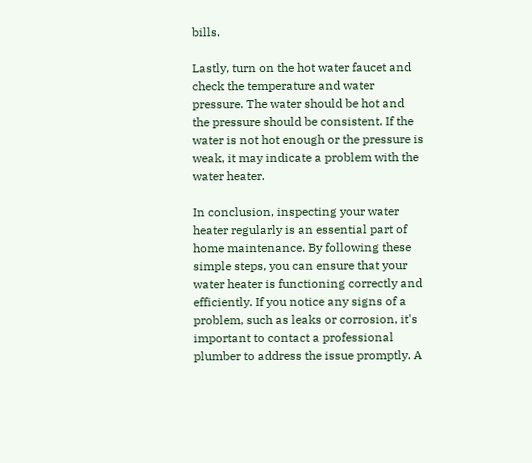bills.

Lastly, turn on the hot water faucet and check the temperature and water pressure. The water should be hot and the pressure should be consistent. If the water is not hot enough or the pressure is weak, it may indicate a problem with the water heater.

In conclusion, inspecting your water heater regularly is an essential part of home maintenance. By following these simple steps, you can ensure that your water heater is functioning correctly and efficiently. If you notice any signs of a problem, such as leaks or corrosion, it's important to contact a professional plumber to address the issue promptly. A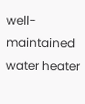well-maintained water heater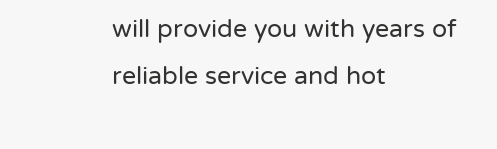will provide you with years of reliable service and hot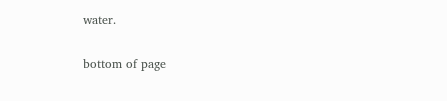water.

bottom of page